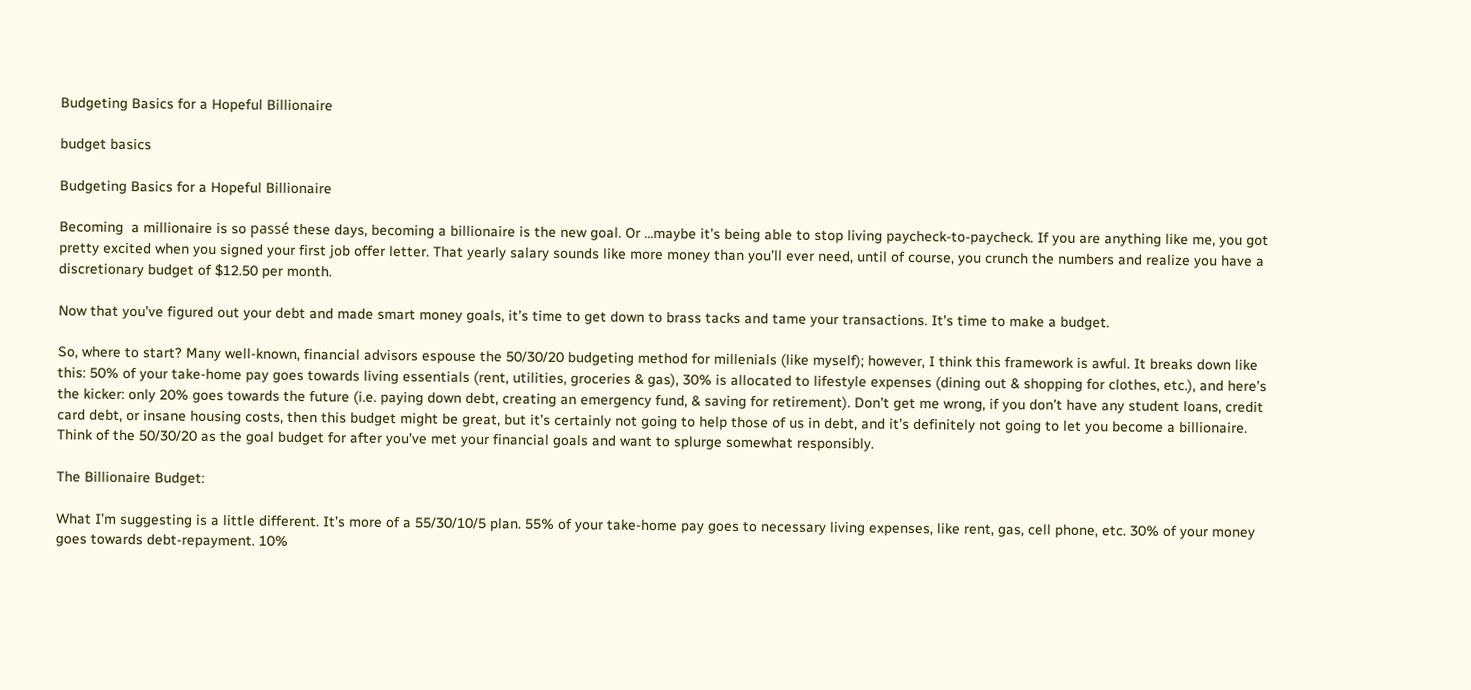Budgeting Basics for a Hopeful Billionaire

budget basics

Budgeting Basics for a Hopeful Billionaire

Becoming  a millionaire is so passé these days, becoming a billionaire is the new goal. Or …maybe it’s being able to stop living paycheck-to-paycheck. If you are anything like me, you got pretty excited when you signed your first job offer letter. That yearly salary sounds like more money than you’ll ever need, until of course, you crunch the numbers and realize you have a discretionary budget of $12.50 per month.

Now that you’ve figured out your debt and made smart money goals, it’s time to get down to brass tacks and tame your transactions. It’s time to make a budget.

So, where to start? Many well-known, financial advisors espouse the 50/30/20 budgeting method for millenials (like myself); however, I think this framework is awful. It breaks down like this: 50% of your take-home pay goes towards living essentials (rent, utilities, groceries & gas), 30% is allocated to lifestyle expenses (dining out & shopping for clothes, etc.), and here’s the kicker: only 20% goes towards the future (i.e. paying down debt, creating an emergency fund, & saving for retirement). Don’t get me wrong, if you don’t have any student loans, credit card debt, or insane housing costs, then this budget might be great, but it’s certainly not going to help those of us in debt, and it’s definitely not going to let you become a billionaire. Think of the 50/30/20 as the goal budget for after you’ve met your financial goals and want to splurge somewhat responsibly.

The Billionaire Budget:

What I’m suggesting is a little different. It’s more of a 55/30/10/5 plan. 55% of your take-home pay goes to necessary living expenses, like rent, gas, cell phone, etc. 30% of your money goes towards debt-repayment. 10%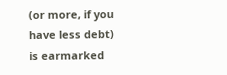(or more, if you have less debt) is earmarked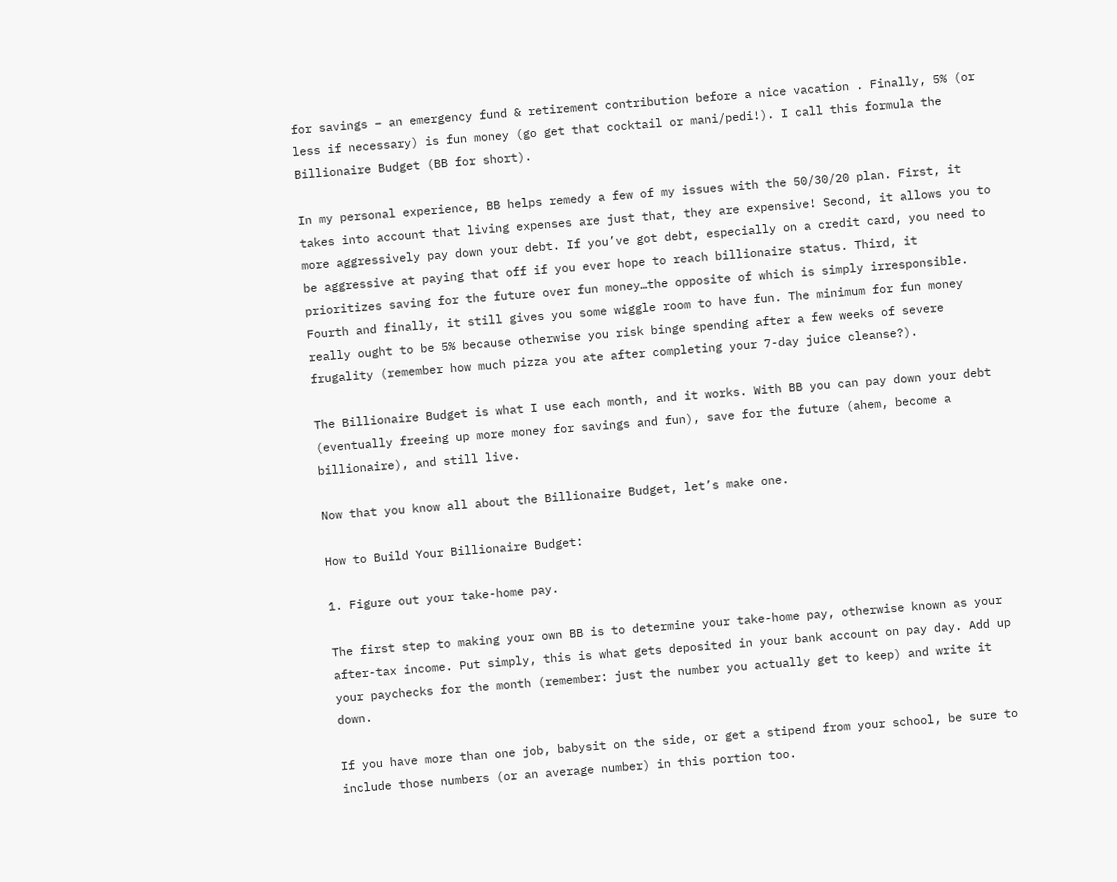for savings – an emergency fund & retirement contribution before a nice vacation . Finally, 5% (or less if necessary) is fun money (go get that cocktail or mani/pedi!). I call this formula the Billionaire Budget (BB for short).

In my personal experience, BB helps remedy a few of my issues with the 50/30/20 plan. First, it takes into account that living expenses are just that, they are expensive! Second, it allows you to more aggressively pay down your debt. If you’ve got debt, especially on a credit card, you need to be aggressive at paying that off if you ever hope to reach billionaire status. Third, it prioritizes saving for the future over fun money…the opposite of which is simply irresponsible. Fourth and finally, it still gives you some wiggle room to have fun. The minimum for fun money really ought to be 5% because otherwise you risk binge spending after a few weeks of severe frugality (remember how much pizza you ate after completing your 7-day juice cleanse?).

The Billionaire Budget is what I use each month, and it works. With BB you can pay down your debt (eventually freeing up more money for savings and fun), save for the future (ahem, become a billionaire), and still live.

Now that you know all about the Billionaire Budget, let’s make one.

How to Build Your Billionaire Budget:

1. Figure out your take-home pay.

The first step to making your own BB is to determine your take-home pay, otherwise known as your after-tax income. Put simply, this is what gets deposited in your bank account on pay day. Add up your paychecks for the month (remember: just the number you actually get to keep) and write it down.

If you have more than one job, babysit on the side, or get a stipend from your school, be sure to include those numbers (or an average number) in this portion too.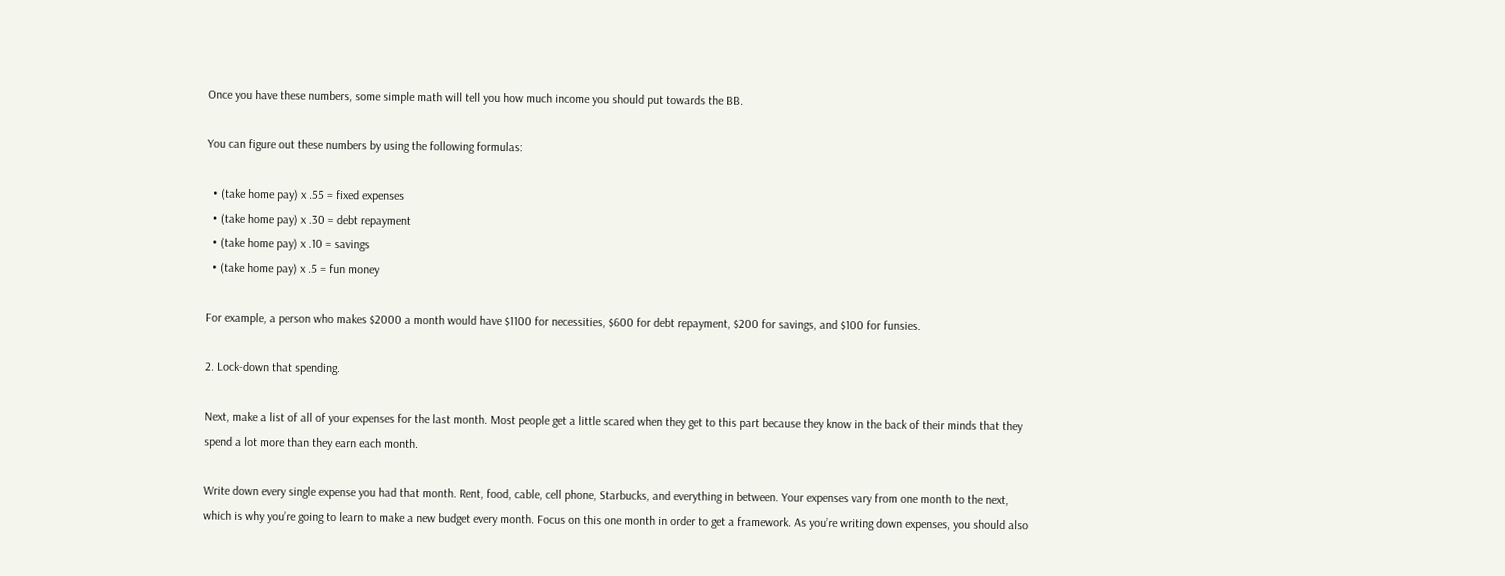Once you have these numbers, some simple math will tell you how much income you should put towards the BB.

You can figure out these numbers by using the following formulas:

  • (take home pay) x .55 = fixed expenses
  • (take home pay) x .30 = debt repayment
  • (take home pay) x .10 = savings
  • (take home pay) x .5 = fun money

For example, a person who makes $2000 a month would have $1100 for necessities, $600 for debt repayment, $200 for savings, and $100 for funsies.

2. Lock-down that spending.

Next, make a list of all of your expenses for the last month. Most people get a little scared when they get to this part because they know in the back of their minds that they spend a lot more than they earn each month.

Write down every single expense you had that month. Rent, food, cable, cell phone, Starbucks, and everything in between. Your expenses vary from one month to the next, which is why you’re going to learn to make a new budget every month. Focus on this one month in order to get a framework. As you’re writing down expenses, you should also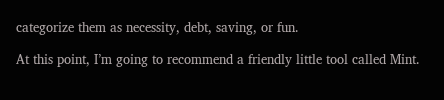categorize them as necessity, debt, saving, or fun.

At this point, I’m going to recommend a friendly little tool called Mint.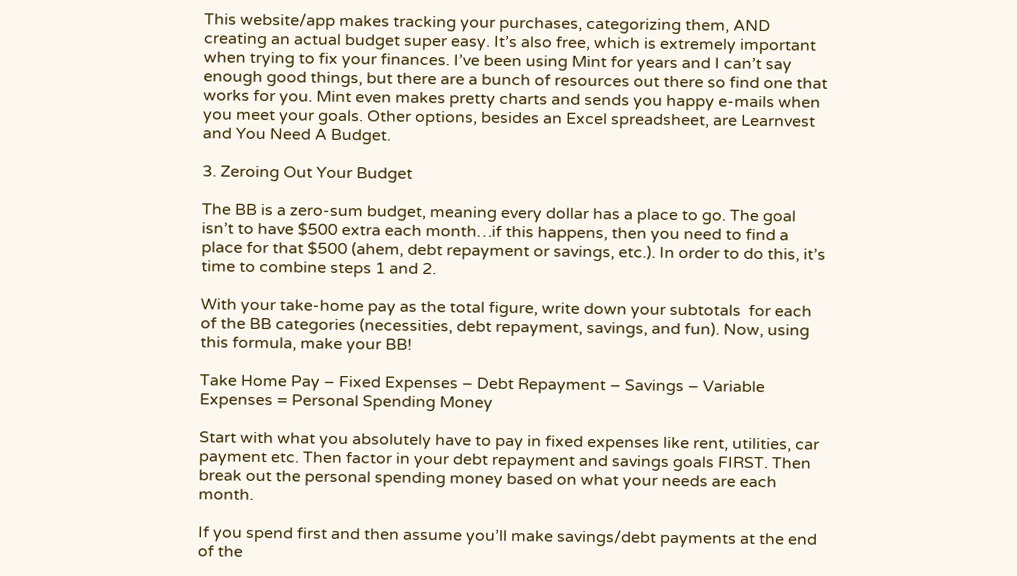This website/app makes tracking your purchases, categorizing them, AND creating an actual budget super easy. It’s also free, which is extremely important when trying to fix your finances. I’ve been using Mint for years and I can’t say enough good things, but there are a bunch of resources out there so find one that works for you. Mint even makes pretty charts and sends you happy e-mails when you meet your goals. Other options, besides an Excel spreadsheet, are Learnvest and You Need A Budget.

3. Zeroing Out Your Budget

The BB is a zero-sum budget, meaning every dollar has a place to go. The goal isn’t to have $500 extra each month…if this happens, then you need to find a place for that $500 (ahem, debt repayment or savings, etc.). In order to do this, it’s time to combine steps 1 and 2.

With your take-home pay as the total figure, write down your subtotals  for each of the BB categories (necessities, debt repayment, savings, and fun). Now, using this formula, make your BB!

Take Home Pay – Fixed Expenses – Debt Repayment – Savings – Variable Expenses = Personal Spending Money

Start with what you absolutely have to pay in fixed expenses like rent, utilities, car payment etc. Then factor in your debt repayment and savings goals FIRST. Then break out the personal spending money based on what your needs are each month.

If you spend first and then assume you’ll make savings/debt payments at the end of the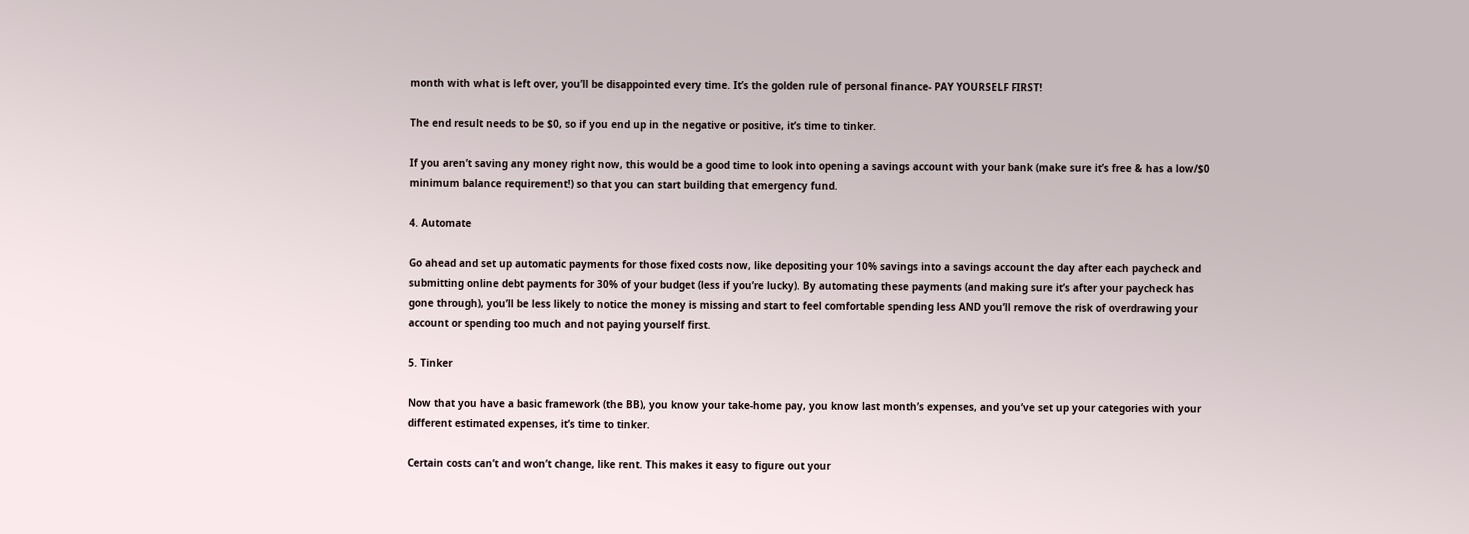month with what is left over, you’ll be disappointed every time. It’s the golden rule of personal finance- PAY YOURSELF FIRST!

The end result needs to be $0, so if you end up in the negative or positive, it’s time to tinker.

If you aren’t saving any money right now, this would be a good time to look into opening a savings account with your bank (make sure it’s free & has a low/$0 minimum balance requirement!) so that you can start building that emergency fund.

4. Automate

Go ahead and set up automatic payments for those fixed costs now, like depositing your 10% savings into a savings account the day after each paycheck and submitting online debt payments for 30% of your budget (less if you’re lucky). By automating these payments (and making sure it’s after your paycheck has gone through), you’ll be less likely to notice the money is missing and start to feel comfortable spending less AND you’ll remove the risk of overdrawing your account or spending too much and not paying yourself first.

5. Tinker

Now that you have a basic framework (the BB), you know your take-home pay, you know last month’s expenses, and you’ve set up your categories with your different estimated expenses, it’s time to tinker.

Certain costs can’t and won’t change, like rent. This makes it easy to figure out your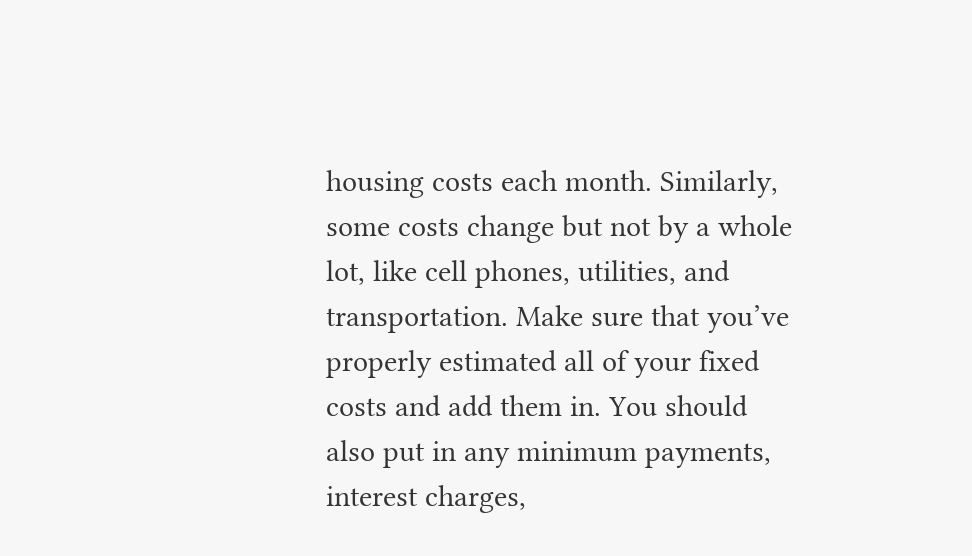housing costs each month. Similarly, some costs change but not by a whole lot, like cell phones, utilities, and transportation. Make sure that you’ve properly estimated all of your fixed costs and add them in. You should also put in any minimum payments, interest charges,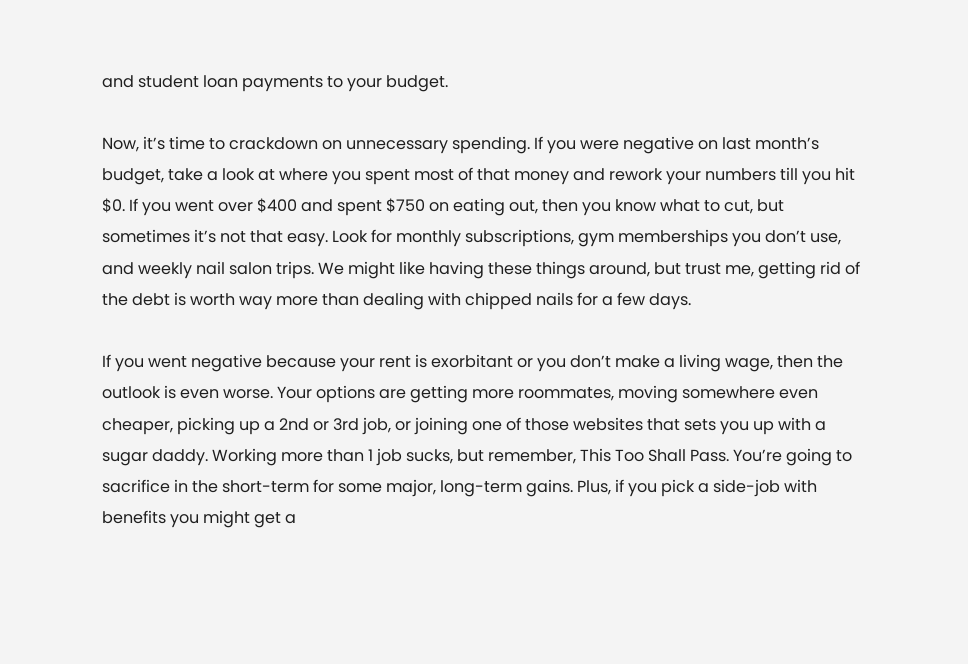and student loan payments to your budget.

Now, it’s time to crackdown on unnecessary spending. If you were negative on last month’s budget, take a look at where you spent most of that money and rework your numbers till you hit $0. If you went over $400 and spent $750 on eating out, then you know what to cut, but sometimes it’s not that easy. Look for monthly subscriptions, gym memberships you don’t use, and weekly nail salon trips. We might like having these things around, but trust me, getting rid of the debt is worth way more than dealing with chipped nails for a few days.

If you went negative because your rent is exorbitant or you don’t make a living wage, then the outlook is even worse. Your options are getting more roommates, moving somewhere even cheaper, picking up a 2nd or 3rd job, or joining one of those websites that sets you up with a sugar daddy. Working more than 1 job sucks, but remember, This Too Shall Pass. You’re going to sacrifice in the short-term for some major, long-term gains. Plus, if you pick a side-job with benefits you might get a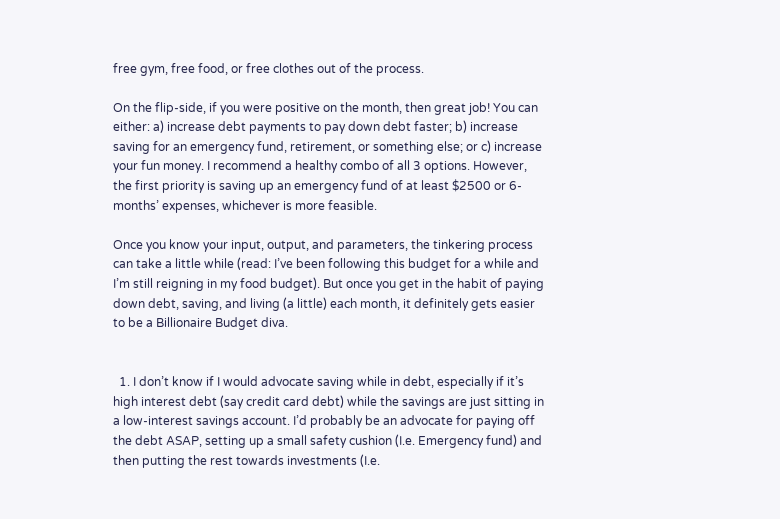free gym, free food, or free clothes out of the process.

On the flip-side, if you were positive on the month, then great job! You can either: a) increase debt payments to pay down debt faster; b) increase saving for an emergency fund, retirement, or something else; or c) increase your fun money. I recommend a healthy combo of all 3 options. However, the first priority is saving up an emergency fund of at least $2500 or 6-months’ expenses, whichever is more feasible.

Once you know your input, output, and parameters, the tinkering process can take a little while (read: I’ve been following this budget for a while and I’m still reigning in my food budget). But once you get in the habit of paying down debt, saving, and living (a little) each month, it definitely gets easier to be a Billionaire Budget diva.


  1. I don’t know if I would advocate saving while in debt, especially if it’s high interest debt (say credit card debt) while the savings are just sitting in a low-interest savings account. I’d probably be an advocate for paying off the debt ASAP, setting up a small safety cushion (I.e. Emergency fund) and then putting the rest towards investments (I.e.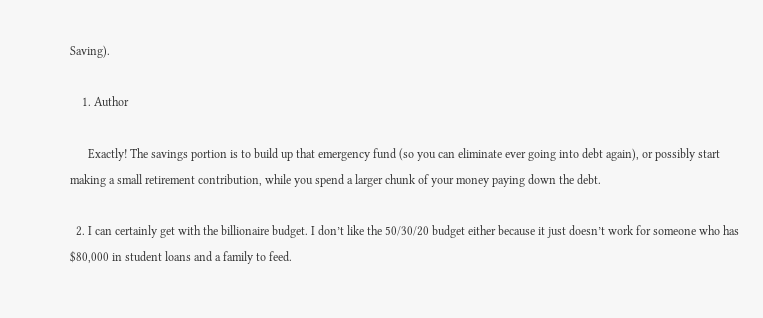Saving).

    1. Author

      Exactly! The savings portion is to build up that emergency fund (so you can eliminate ever going into debt again), or possibly start making a small retirement contribution, while you spend a larger chunk of your money paying down the debt.

  2. I can certainly get with the billionaire budget. I don’t like the 50/30/20 budget either because it just doesn’t work for someone who has $80,000 in student loans and a family to feed.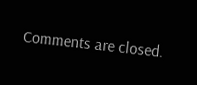Comments are closed.